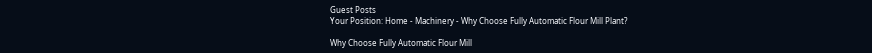Guest Posts
Your Position: Home - Machinery - Why Choose Fully Automatic Flour Mill Plant?

Why Choose Fully Automatic Flour Mill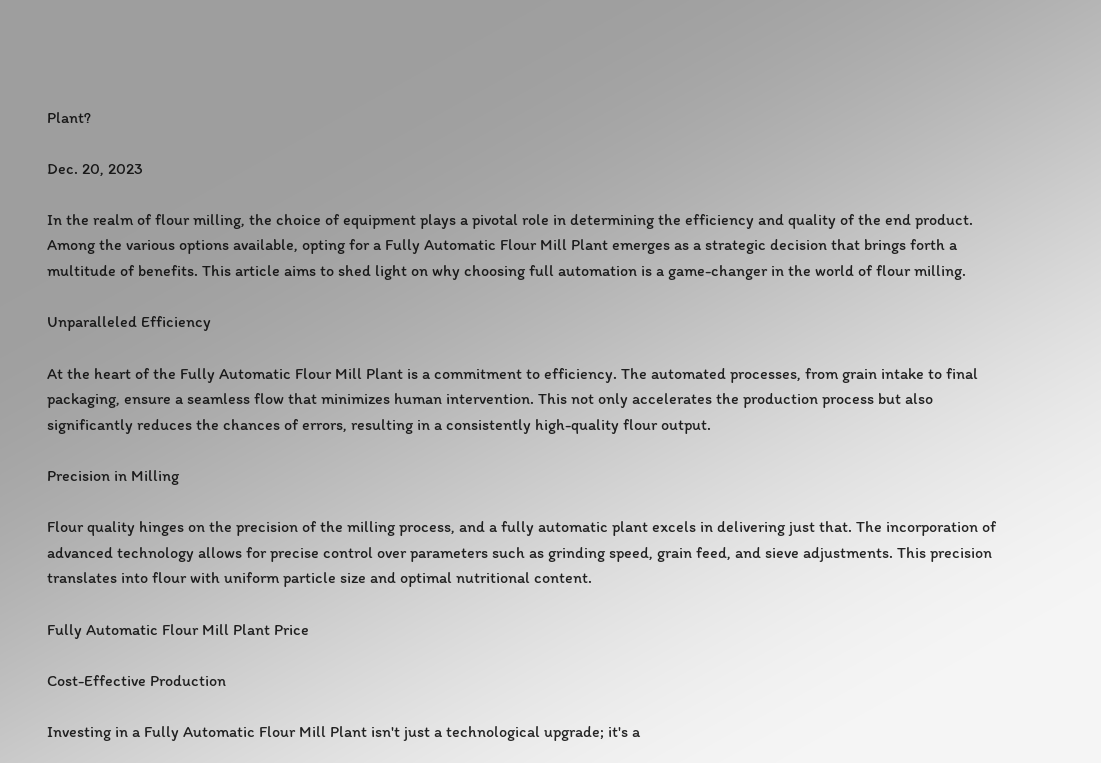Plant?

Dec. 20, 2023

In the realm of flour milling, the choice of equipment plays a pivotal role in determining the efficiency and quality of the end product. Among the various options available, opting for a Fully Automatic Flour Mill Plant emerges as a strategic decision that brings forth a multitude of benefits. This article aims to shed light on why choosing full automation is a game-changer in the world of flour milling.

Unparalleled Efficiency

At the heart of the Fully Automatic Flour Mill Plant is a commitment to efficiency. The automated processes, from grain intake to final packaging, ensure a seamless flow that minimizes human intervention. This not only accelerates the production process but also significantly reduces the chances of errors, resulting in a consistently high-quality flour output.

Precision in Milling

Flour quality hinges on the precision of the milling process, and a fully automatic plant excels in delivering just that. The incorporation of advanced technology allows for precise control over parameters such as grinding speed, grain feed, and sieve adjustments. This precision translates into flour with uniform particle size and optimal nutritional content.

Fully Automatic Flour Mill Plant Price

Cost-Effective Production

Investing in a Fully Automatic Flour Mill Plant isn't just a technological upgrade; it's a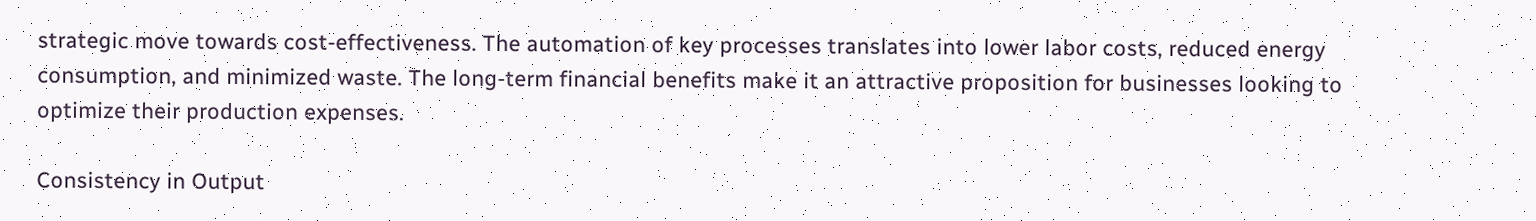strategic move towards cost-effectiveness. The automation of key processes translates into lower labor costs, reduced energy consumption, and minimized waste. The long-term financial benefits make it an attractive proposition for businesses looking to optimize their production expenses.

Consistency in Output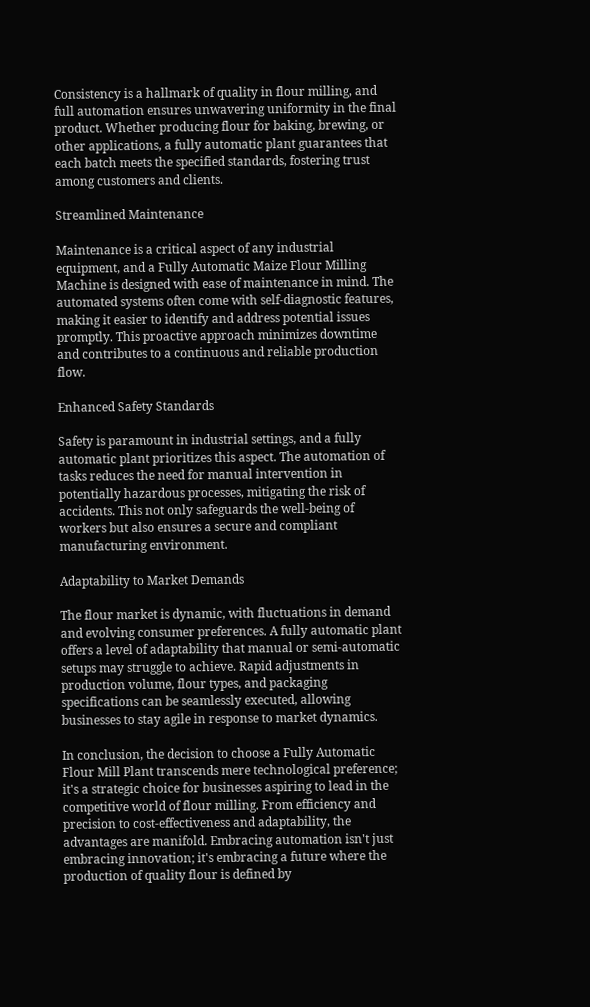Consistency is a hallmark of quality in flour milling, and full automation ensures unwavering uniformity in the final product. Whether producing flour for baking, brewing, or other applications, a fully automatic plant guarantees that each batch meets the specified standards, fostering trust among customers and clients.

Streamlined Maintenance

Maintenance is a critical aspect of any industrial equipment, and a Fully Automatic Maize Flour Milling Machine is designed with ease of maintenance in mind. The automated systems often come with self-diagnostic features, making it easier to identify and address potential issues promptly. This proactive approach minimizes downtime and contributes to a continuous and reliable production flow.

Enhanced Safety Standards

Safety is paramount in industrial settings, and a fully automatic plant prioritizes this aspect. The automation of tasks reduces the need for manual intervention in potentially hazardous processes, mitigating the risk of accidents. This not only safeguards the well-being of workers but also ensures a secure and compliant manufacturing environment.

Adaptability to Market Demands

The flour market is dynamic, with fluctuations in demand and evolving consumer preferences. A fully automatic plant offers a level of adaptability that manual or semi-automatic setups may struggle to achieve. Rapid adjustments in production volume, flour types, and packaging specifications can be seamlessly executed, allowing businesses to stay agile in response to market dynamics.

In conclusion, the decision to choose a Fully Automatic Flour Mill Plant transcends mere technological preference; it's a strategic choice for businesses aspiring to lead in the competitive world of flour milling. From efficiency and precision to cost-effectiveness and adaptability, the advantages are manifold. Embracing automation isn't just embracing innovation; it's embracing a future where the production of quality flour is defined by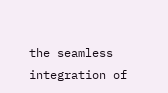the seamless integration of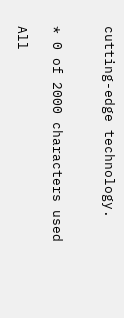cutting-edge technology.


* 0 of 2000 characters used

All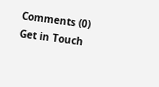Comments (0)
Get in Touch